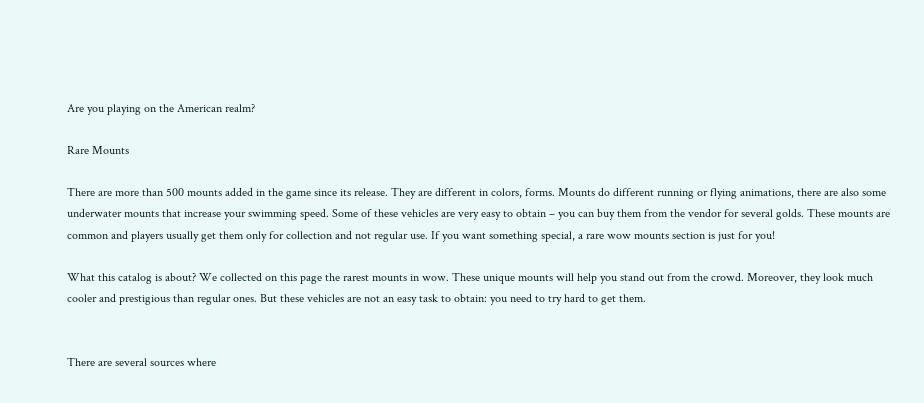Are you playing on the American realm?

Rare Mounts

There are more than 500 mounts added in the game since its release. They are different in colors, forms. Mounts do different running or flying animations, there are also some underwater mounts that increase your swimming speed. Some of these vehicles are very easy to obtain – you can buy them from the vendor for several golds. These mounts are common and players usually get them only for collection and not regular use. If you want something special, a rare wow mounts section is just for you!

What this catalog is about? We collected on this page the rarest mounts in wow. These unique mounts will help you stand out from the crowd. Moreover, they look much cooler and prestigious than regular ones. But these vehicles are not an easy task to obtain: you need to try hard to get them.


There are several sources where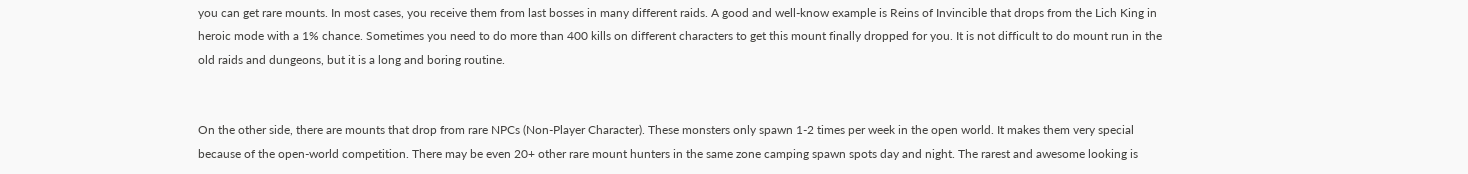you can get rare mounts. In most cases, you receive them from last bosses in many different raids. A good and well-know example is Reins of Invincible that drops from the Lich King in heroic mode with a 1% chance. Sometimes you need to do more than 400 kills on different characters to get this mount finally dropped for you. It is not difficult to do mount run in the old raids and dungeons, but it is a long and boring routine.


On the other side, there are mounts that drop from rare NPCs (Non-Player Character). These monsters only spawn 1-2 times per week in the open world. It makes them very special because of the open-world competition. There may be even 20+ other rare mount hunters in the same zone camping spawn spots day and night. The rarest and awesome looking is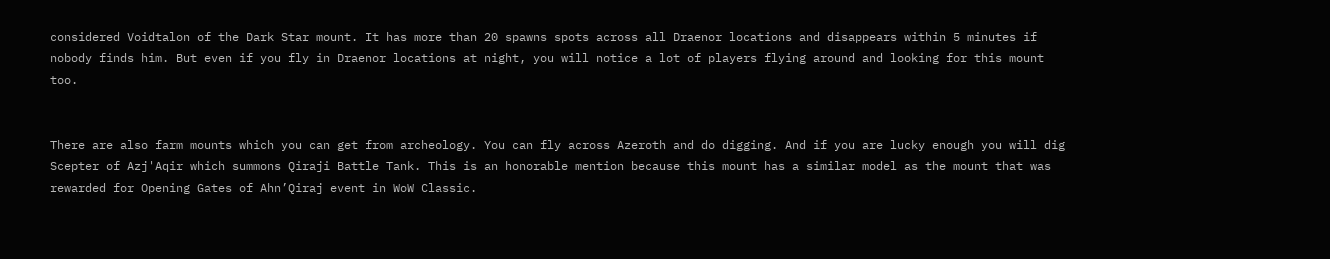considered Voidtalon of the Dark Star mount. It has more than 20 spawns spots across all Draenor locations and disappears within 5 minutes if nobody finds him. But even if you fly in Draenor locations at night, you will notice a lot of players flying around and looking for this mount too.


There are also farm mounts which you can get from archeology. You can fly across Azeroth and do digging. And if you are lucky enough you will dig Scepter of Azj'Aqir which summons Qiraji Battle Tank. This is an honorable mention because this mount has a similar model as the mount that was rewarded for Opening Gates of Ahn’Qiraj event in WoW Classic.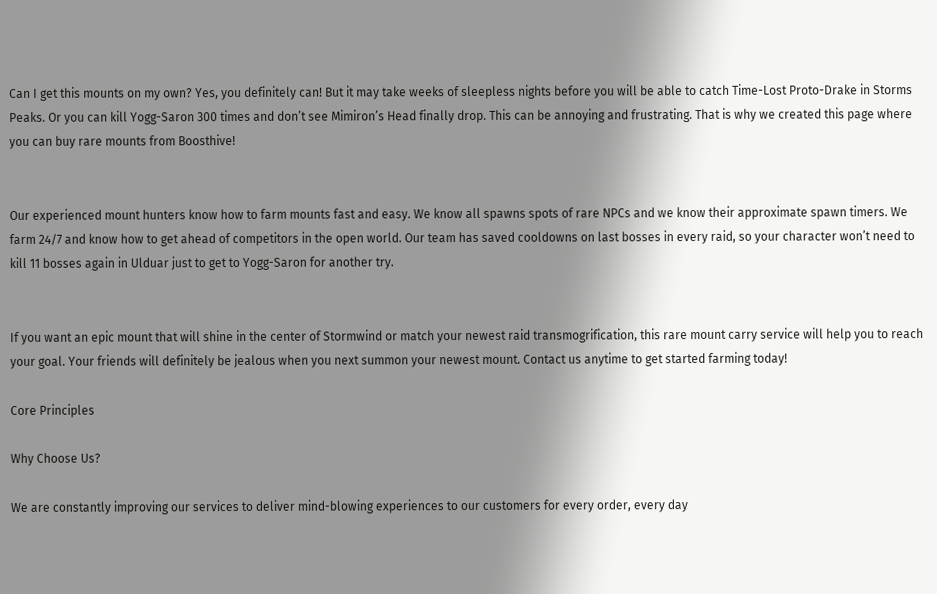Can I get this mounts on my own? Yes, you definitely can! But it may take weeks of sleepless nights before you will be able to catch Time-Lost Proto-Drake in Storms Peaks. Or you can kill Yogg-Saron 300 times and don’t see Mimiron’s Head finally drop. This can be annoying and frustrating. That is why we created this page where you can buy rare mounts from Boosthive!


Our experienced mount hunters know how to farm mounts fast and easy. We know all spawns spots of rare NPCs and we know their approximate spawn timers. We farm 24/7 and know how to get ahead of competitors in the open world. Our team has saved cooldowns on last bosses in every raid, so your character won’t need to kill 11 bosses again in Ulduar just to get to Yogg-Saron for another try.


If you want an epic mount that will shine in the center of Stormwind or match your newest raid transmogrification, this rare mount carry service will help you to reach your goal. Your friends will definitely be jealous when you next summon your newest mount. Contact us anytime to get started farming today!

Core Principles

Why Choose Us?

We are constantly improving our services to deliver mind-blowing experiences to our customers for every order, every day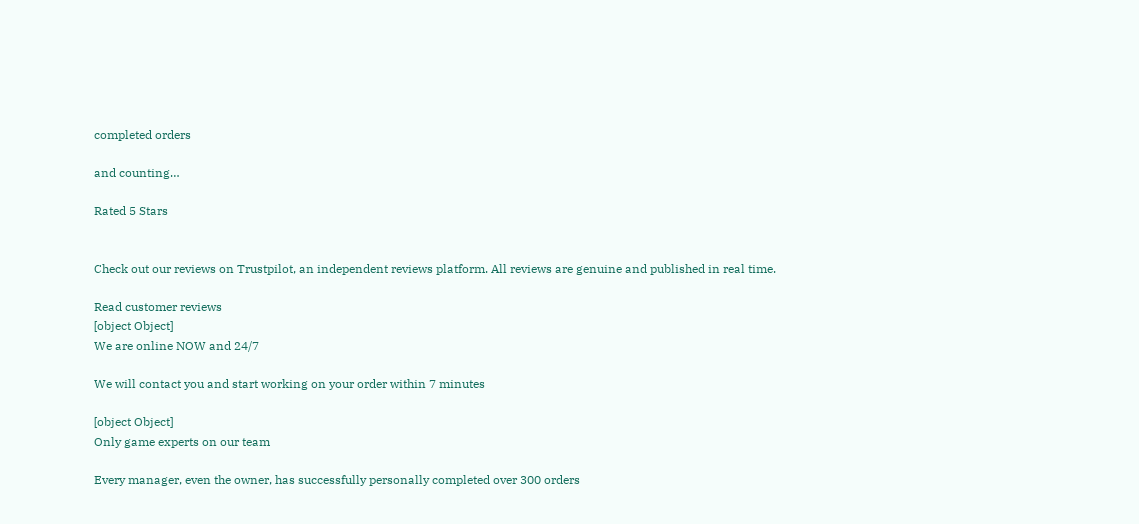completed orders

and counting…

Rated 5 Stars


Check out our reviews on Trustpilot, an independent reviews platform. All reviews are genuine and published in real time.

Read customer reviews
[object Object]
We are online NOW and 24/7

We will contact you and start working on your order within 7 minutes

[object Object]
Only game experts on our team

Every manager, even the owner, has successfully personally completed over 300 orders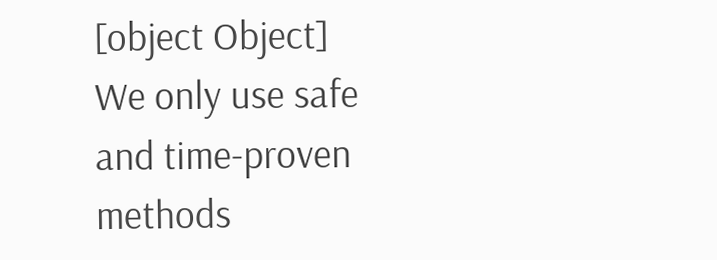[object Object]
We only use safe and time-proven methods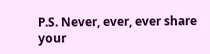P.S. Never, ever, ever share your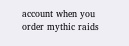account when you order mythic raids